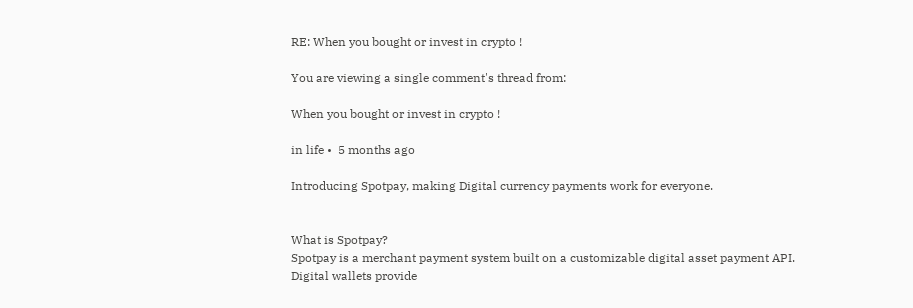RE: When you bought or invest in crypto !

You are viewing a single comment's thread from:

When you bought or invest in crypto !

in life •  5 months ago

Introducing Spotpay, making Digital currency payments work for everyone.


What is Spotpay?
Spotpay is a merchant payment system built on a customizable digital asset payment API. Digital wallets provide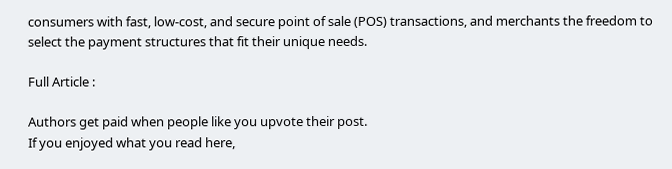consumers with fast, low-cost, and secure point of sale (POS) transactions, and merchants the freedom to select the payment structures that fit their unique needs.

Full Article :

Authors get paid when people like you upvote their post.
If you enjoyed what you read here,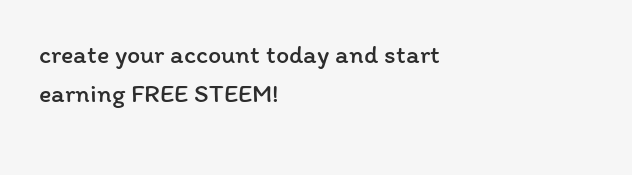create your account today and start earning FREE STEEM!